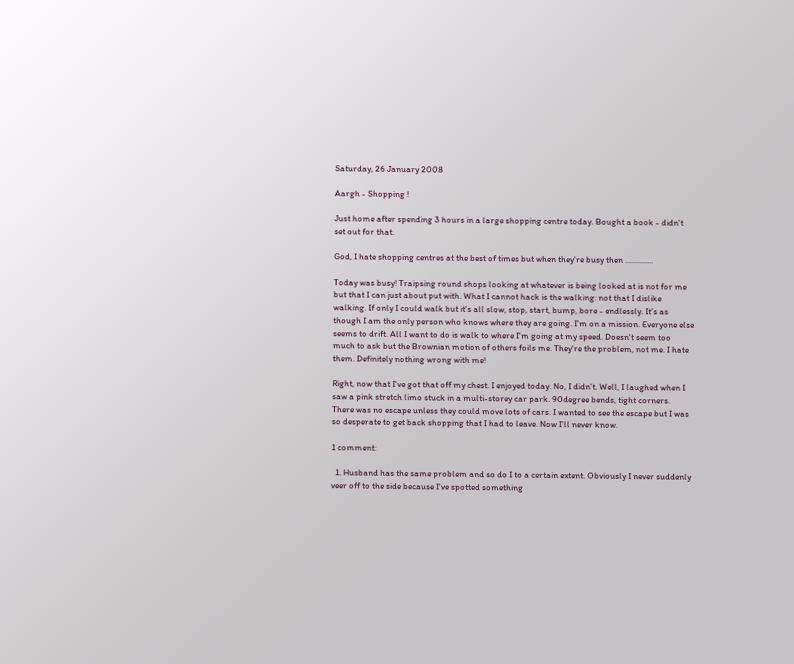Saturday, 26 January 2008

Aargh - Shopping !

Just home after spending 3 hours in a large shopping centre today. Bought a book - didn't set out for that.

God, I hate shopping centres at the best of times but when they're busy then ..............

Today was busy! Traipsing round shops looking at whatever is being looked at is not for me but that I can just about put with. What I cannot hack is the walking: not that I dislike walking. If only I could walk but it's all slow, stop, start, bump, bore - endlessly. It's as though I am the only person who knows where they are going. I'm on a mission. Everyone else seems to drift. All I want to do is walk to where I'm going at my speed. Doesn't seem too much to ask but the Brownian motion of others foils me. They're the problem, not me. I hate them. Definitely nothing wrong with me!

Right, now that I've got that off my chest. I enjoyed today. No, I didn't. Well, I laughed when I saw a pink stretch limo stuck in a multi-storey car park. 90degree bends, tight corners. There was no escape unless they could move lots of cars. I wanted to see the escape but I was so desperate to get back shopping that I had to leave. Now I'll never know.

1 comment:

  1. Husband has the same problem and so do I to a certain extent. Obviously I never suddenly veer off to the side because I've spotted something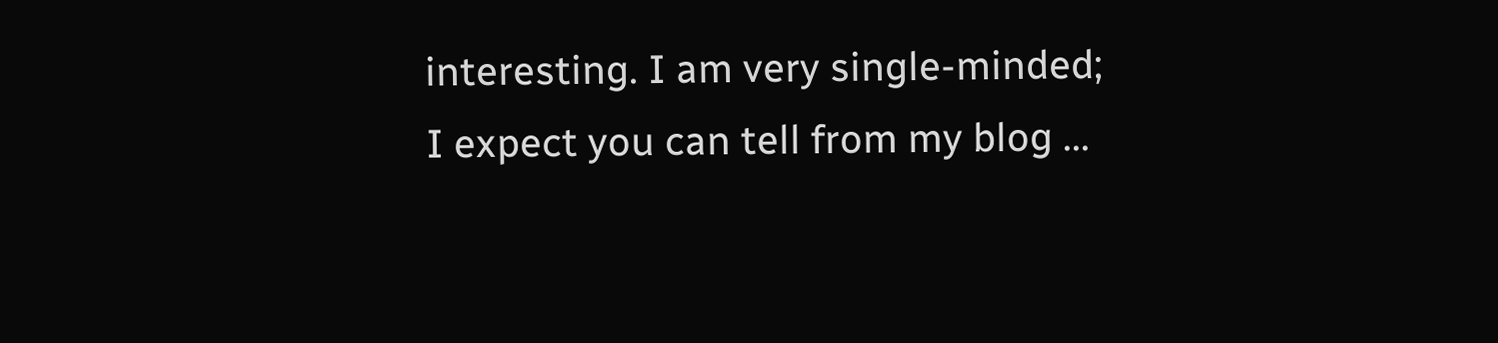interesting. I am very single-minded; I expect you can tell from my blog ...